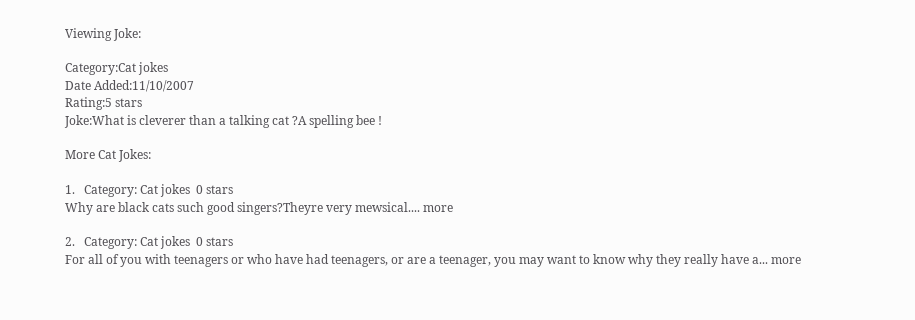Viewing Joke:

Category:Cat jokes
Date Added:11/10/2007
Rating:5 stars
Joke:What is cleverer than a talking cat ?A spelling bee !

More Cat Jokes:

1.   Category: Cat jokes  0 stars
Why are black cats such good singers?Theyre very mewsical.... more

2.   Category: Cat jokes  0 stars
For all of you with teenagers or who have had teenagers, or are a teenager, you may want to know why they really have a... more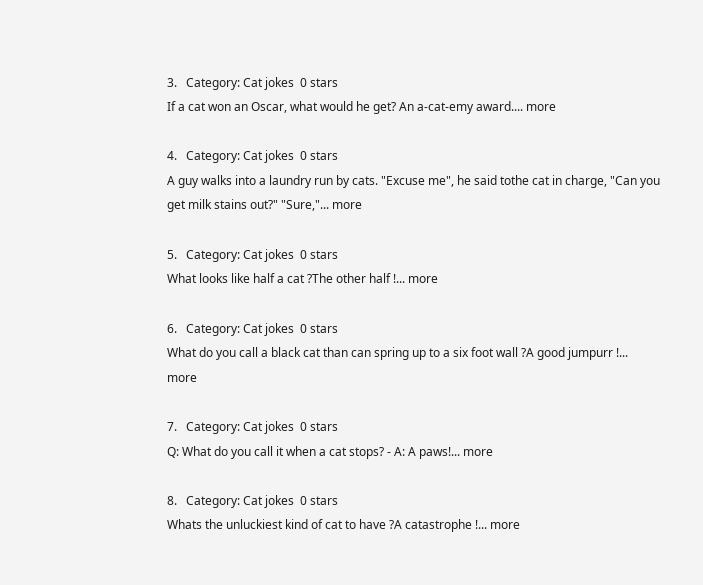3.   Category: Cat jokes  0 stars
If a cat won an Oscar, what would he get? An a-cat-emy award.... more

4.   Category: Cat jokes  0 stars
A guy walks into a laundry run by cats. "Excuse me", he said tothe cat in charge, "Can you get milk stains out?" "Sure,"... more

5.   Category: Cat jokes  0 stars
What looks like half a cat ?The other half !... more

6.   Category: Cat jokes  0 stars
What do you call a black cat than can spring up to a six foot wall ?A good jumpurr !... more

7.   Category: Cat jokes  0 stars
Q: What do you call it when a cat stops? - A: A paws!... more

8.   Category: Cat jokes  0 stars
Whats the unluckiest kind of cat to have ?A catastrophe !... more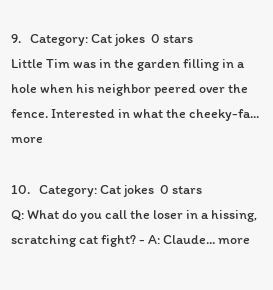9.   Category: Cat jokes  0 stars
Little Tim was in the garden filling in a hole when his neighbor peered over the fence. Interested in what the cheeky-fa... more

10.   Category: Cat jokes  0 stars
Q: What do you call the loser in a hissing, scratching cat fight? - A: Claude... more